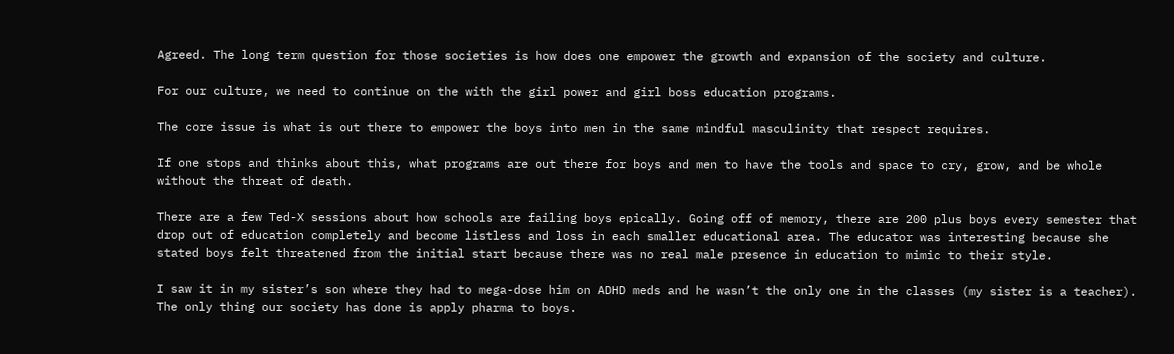Agreed. The long term question for those societies is how does one empower the growth and expansion of the society and culture.

For our culture, we need to continue on the with the girl power and girl boss education programs.

The core issue is what is out there to empower the boys into men in the same mindful masculinity that respect requires.

If one stops and thinks about this, what programs are out there for boys and men to have the tools and space to cry, grow, and be whole without the threat of death.

There are a few Ted-X sessions about how schools are failing boys epically. Going off of memory, there are 200 plus boys every semester that drop out of education completely and become listless and loss in each smaller educational area. The educator was interesting because she stated boys felt threatened from the initial start because there was no real male presence in education to mimic to their style.

I saw it in my sister’s son where they had to mega-dose him on ADHD meds and he wasn’t the only one in the classes (my sister is a teacher). The only thing our society has done is apply pharma to boys.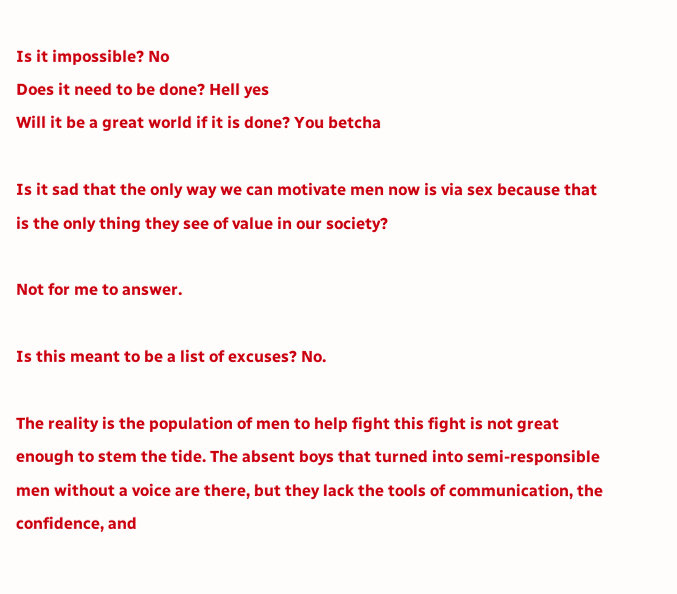Is it impossible? No
Does it need to be done? Hell yes
Will it be a great world if it is done? You betcha

Is it sad that the only way we can motivate men now is via sex because that is the only thing they see of value in our society?

Not for me to answer.

Is this meant to be a list of excuses? No.

The reality is the population of men to help fight this fight is not great enough to stem the tide. The absent boys that turned into semi-responsible men without a voice are there, but they lack the tools of communication, the confidence, and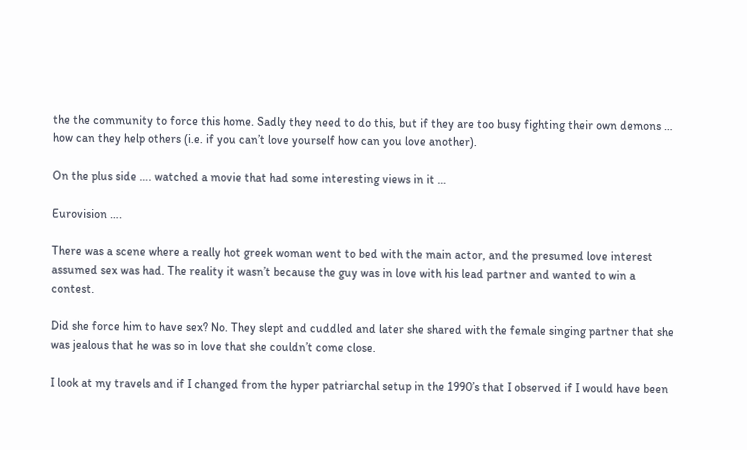the the community to force this home. Sadly they need to do this, but if they are too busy fighting their own demons … how can they help others (i.e. if you can’t love yourself how can you love another).

On the plus side …. watched a movie that had some interesting views in it …

Eurovision ….

There was a scene where a really hot greek woman went to bed with the main actor, and the presumed love interest assumed sex was had. The reality it wasn’t because the guy was in love with his lead partner and wanted to win a contest.

Did she force him to have sex? No. They slept and cuddled and later she shared with the female singing partner that she was jealous that he was so in love that she couldn’t come close.

I look at my travels and if I changed from the hyper patriarchal setup in the 1990’s that I observed if I would have been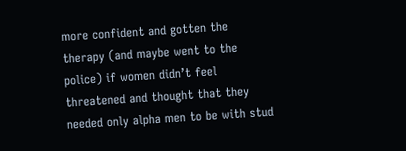more confident and gotten the therapy (and maybe went to the police) if women didn’t feel threatened and thought that they needed only alpha men to be with stud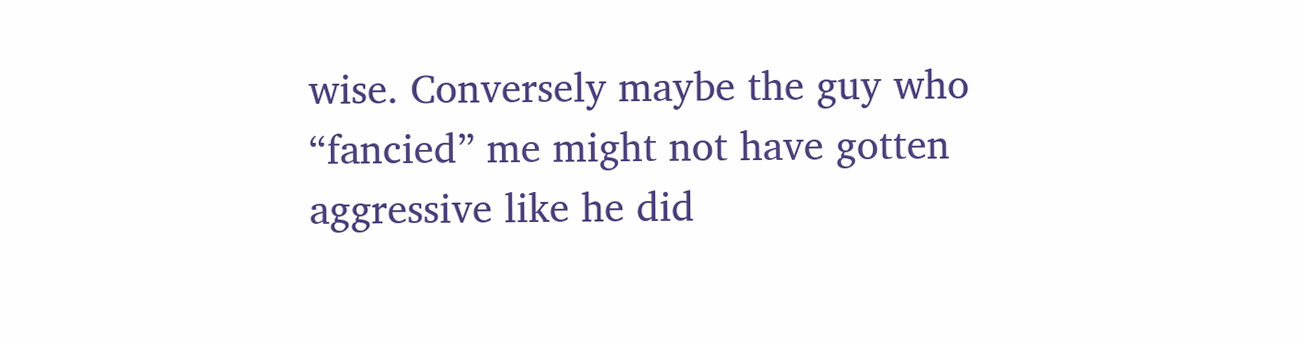wise. Conversely maybe the guy who “fancied” me might not have gotten aggressive like he did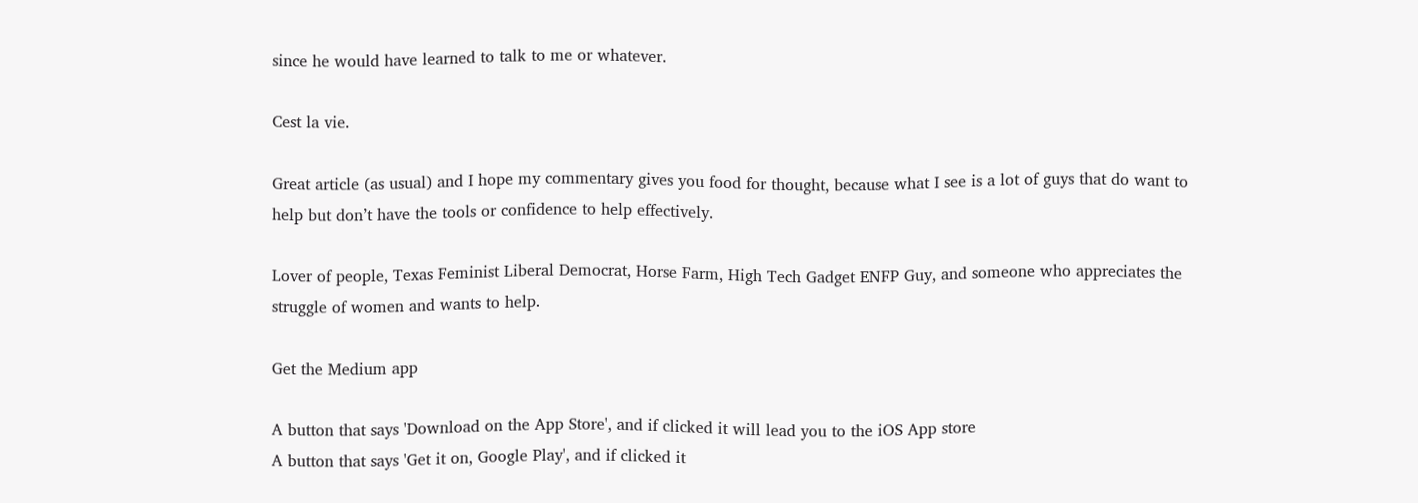since he would have learned to talk to me or whatever.

Cest la vie.

Great article (as usual) and I hope my commentary gives you food for thought, because what I see is a lot of guys that do want to help but don’t have the tools or confidence to help effectively.

Lover of people, Texas Feminist Liberal Democrat, Horse Farm, High Tech Gadget ENFP Guy, and someone who appreciates the struggle of women and wants to help.

Get the Medium app

A button that says 'Download on the App Store', and if clicked it will lead you to the iOS App store
A button that says 'Get it on, Google Play', and if clicked it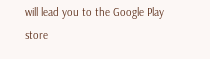will lead you to the Google Play store